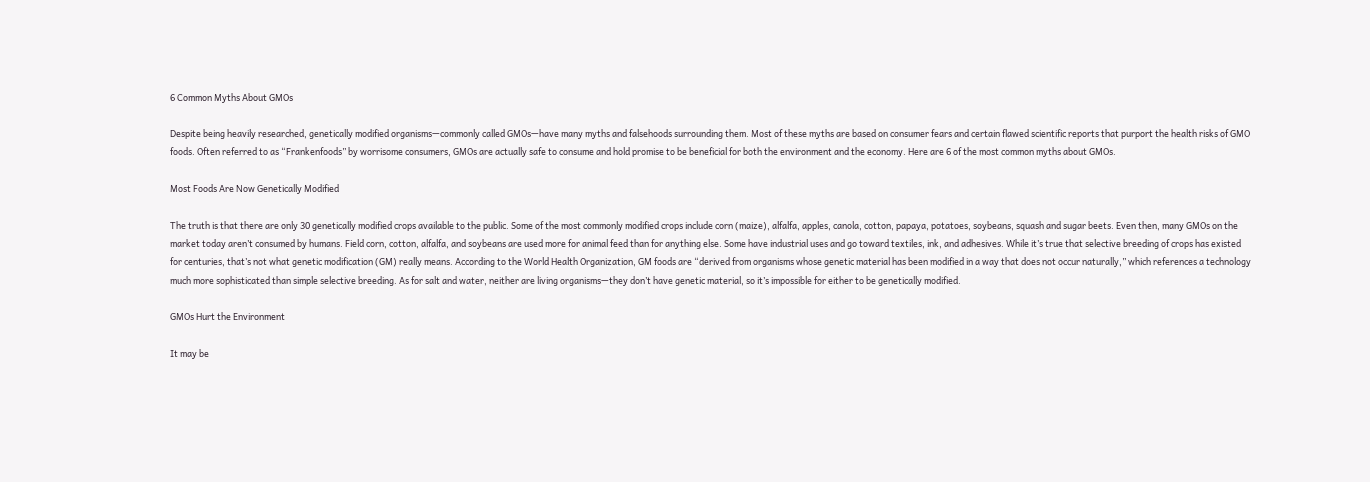6 Common Myths About GMOs

Despite being heavily researched, genetically modified organisms—commonly called GMOs—have many myths and falsehoods surrounding them. Most of these myths are based on consumer fears and certain flawed scientific reports that purport the health risks of GMO foods. Often referred to as “Frankenfoods” by worrisome consumers, GMOs are actually safe to consume and hold promise to be beneficial for both the environment and the economy. Here are 6 of the most common myths about GMOs.

Most Foods Are Now Genetically Modified

The truth is that there are only 30 genetically modified crops available to the public. Some of the most commonly modified crops include corn (maize), alfalfa, apples, canola, cotton, papaya, potatoes, soybeans, squash and sugar beets. Even then, many GMOs on the market today aren’t consumed by humans. Field corn, cotton, alfalfa, and soybeans are used more for animal feed than for anything else. Some have industrial uses and go toward textiles, ink, and adhesives. While it’s true that selective breeding of crops has existed for centuries, that’s not what genetic modification (GM) really means. According to the World Health Organization, GM foods are “derived from organisms whose genetic material has been modified in a way that does not occur naturally,” which references a technology much more sophisticated than simple selective breeding. As for salt and water, neither are living organisms—they don’t have genetic material, so it’s impossible for either to be genetically modified.

GMOs Hurt the Environment

It may be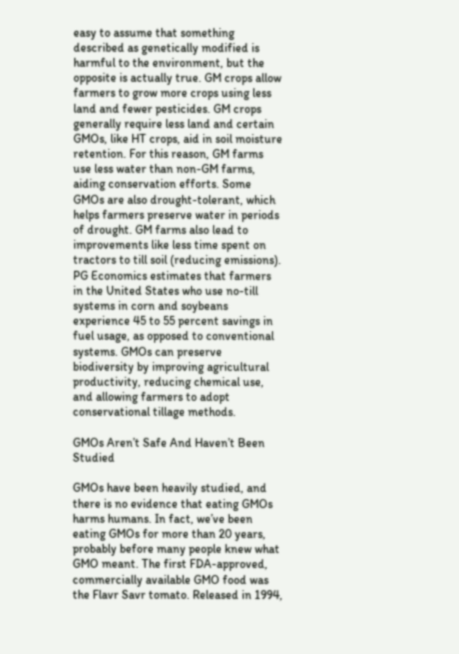easy to assume that something described as genetically modified is harmful to the environment, but the opposite is actually true. GM crops allow farmers to grow more crops using less land and fewer pesticides. GM crops generally require less land and certain GMOs, like HT crops, aid in soil moisture retention. For this reason, GM farms use less water than non-GM farms, aiding conservation efforts. Some GMOs are also drought-tolerant, which helps farmers preserve water in periods of drought. GM farms also lead to improvements like less time spent on tractors to till soil (reducing emissions). PG Economics estimates that farmers in the United States who use no-till systems in corn and soybeans experience 45 to 55 percent savings in fuel usage, as opposed to conventional systems. GMOs can preserve biodiversity by improving agricultural productivity, reducing chemical use, and allowing farmers to adopt conservational tillage methods.

GMOs Aren’t Safe And Haven’t Been Studied

GMOs have been heavily studied, and there is no evidence that eating GMOs harms humans. In fact, we’ve been eating GMOs for more than 20 years, probably before many people knew what GMO meant. The first FDA-approved, commercially available GMO food was the Flavr Savr tomato. Released in 1994,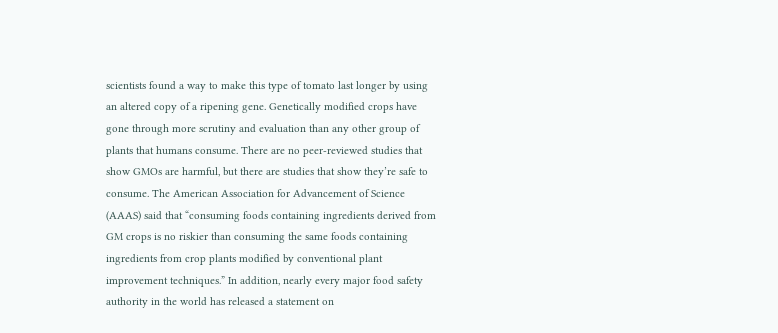scientists found a way to make this type of tomato last longer by using an altered copy of a ripening gene. Genetically modified crops have gone through more scrutiny and evaluation than any other group of plants that humans consume. There are no peer-reviewed studies that show GMOs are harmful, but there are studies that show they’re safe to consume. The American Association for Advancement of Science (AAAS) said that “consuming foods containing ingredients derived from GM crops is no riskier than consuming the same foods containing ingredients from crop plants modified by conventional plant improvement techniques.” In addition, nearly every major food safety authority in the world has released a statement on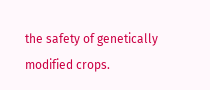the safety of genetically modified crops.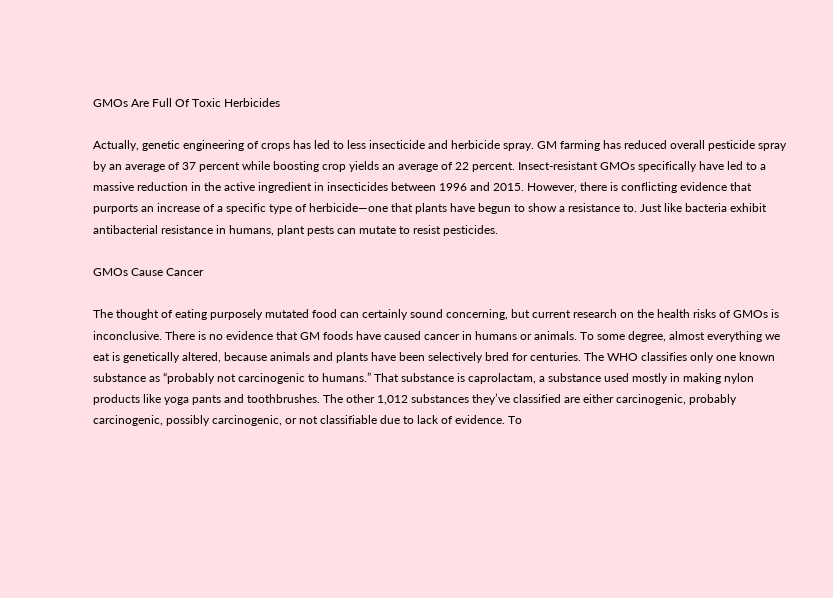GMOs Are Full Of Toxic Herbicides

Actually, genetic engineering of crops has led to less insecticide and herbicide spray. GM farming has reduced overall pesticide spray by an average of 37 percent while boosting crop yields an average of 22 percent. Insect-resistant GMOs specifically have led to a massive reduction in the active ingredient in insecticides between 1996 and 2015. However, there is conflicting evidence that purports an increase of a specific type of herbicide—one that plants have begun to show a resistance to. Just like bacteria exhibit antibacterial resistance in humans, plant pests can mutate to resist pesticides.

GMOs Cause Cancer

The thought of eating purposely mutated food can certainly sound concerning, but current research on the health risks of GMOs is inconclusive. There is no evidence that GM foods have caused cancer in humans or animals. To some degree, almost everything we eat is genetically altered, because animals and plants have been selectively bred for centuries. The WHO classifies only one known substance as “probably not carcinogenic to humans.” That substance is caprolactam, a substance used mostly in making nylon products like yoga pants and toothbrushes. The other 1,012 substances they’ve classified are either carcinogenic, probably carcinogenic, possibly carcinogenic, or not classifiable due to lack of evidence. To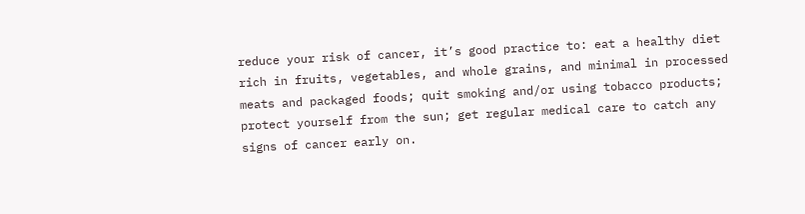reduce your risk of cancer, it’s good practice to: eat a healthy diet rich in fruits, vegetables, and whole grains, and minimal in processed meats and packaged foods; quit smoking and/or using tobacco products; protect yourself from the sun; get regular medical care to catch any signs of cancer early on.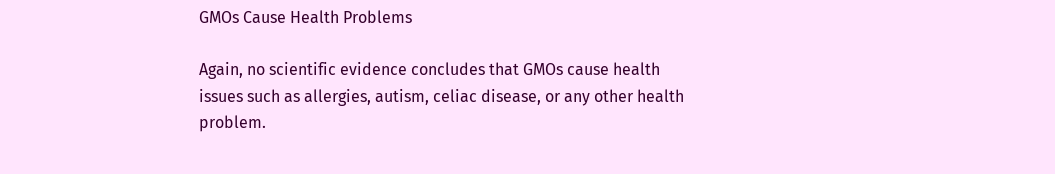GMOs Cause Health Problems

Again, no scientific evidence concludes that GMOs cause health issues such as allergies, autism, celiac disease, or any other health problem.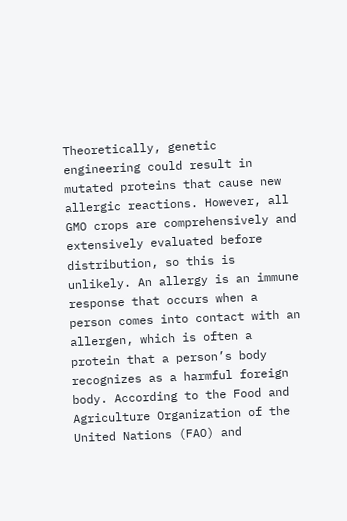Theoretically, genetic engineering could result in mutated proteins that cause new allergic reactions. However, all GMO crops are comprehensively and extensively evaluated before distribution, so this is unlikely. An allergy is an immune response that occurs when a person comes into contact with an allergen, which is often a protein that a person’s body recognizes as a harmful foreign body. According to the Food and Agriculture Organization of the United Nations (FAO) and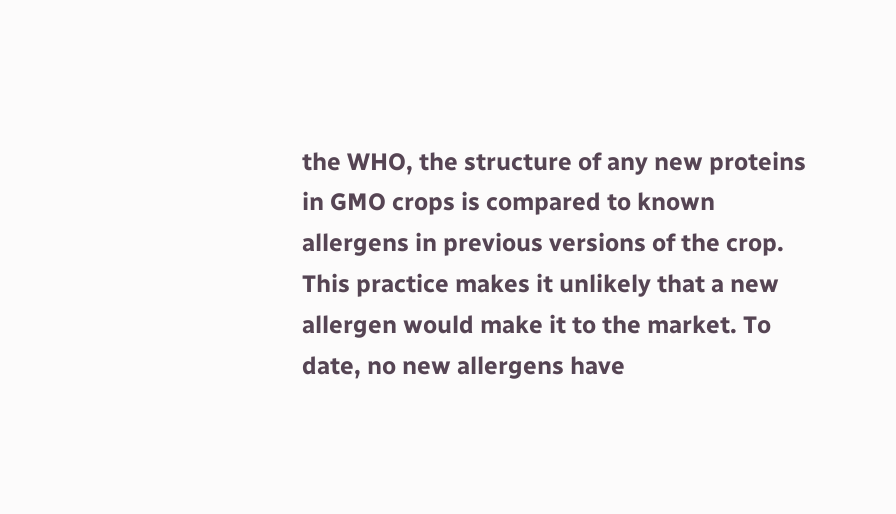the WHO, the structure of any new proteins in GMO crops is compared to known allergens in previous versions of the crop. This practice makes it unlikely that a new allergen would make it to the market. To date, no new allergens have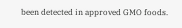been detected in approved GMO foods.